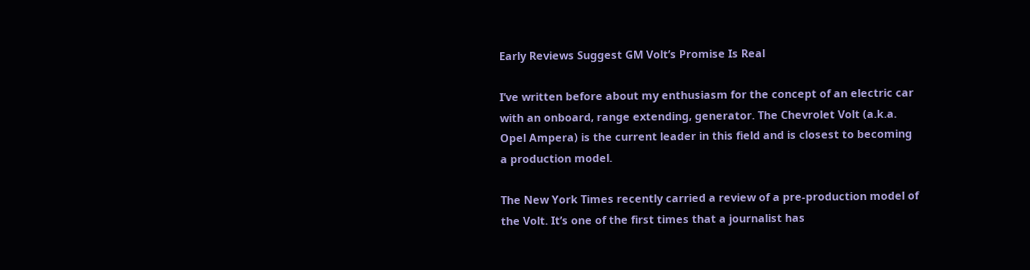Early Reviews Suggest GM Volt’s Promise Is Real

I’ve written before about my enthusiasm for the concept of an electric car with an onboard, range extending, generator. The Chevrolet Volt (a.k.a. Opel Ampera) is the current leader in this field and is closest to becoming a production model.

The New York Times recently carried a review of a pre-production model of the Volt. It’s one of the first times that a journalist has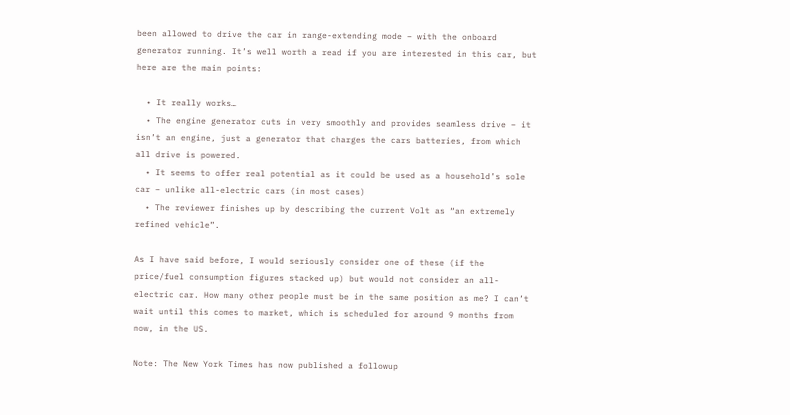been allowed to drive the car in range-extending mode – with the onboard generator running. It’s well worth a read if you are interested in this car, but here are the main points:

  • It really works…
  • The engine generator cuts in very smoothly and provides seamless drive – it isn’t an engine, just a generator that charges the cars batteries, from which all drive is powered.
  • It seems to offer real potential as it could be used as a household’s sole car – unlike all-electric cars (in most cases)
  • The reviewer finishes up by describing the current Volt as “an extremely refined vehicle”.

As I have said before, I would seriously consider one of these (if the price/fuel consumption figures stacked up) but would not consider an all-electric car. How many other people must be in the same position as me? I can’t wait until this comes to market, which is scheduled for around 9 months from now, in the US.

Note: The New York Times has now published a followup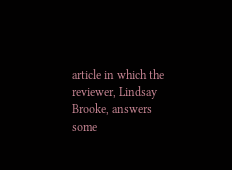article in which the reviewer, Lindsay Brooke, answers some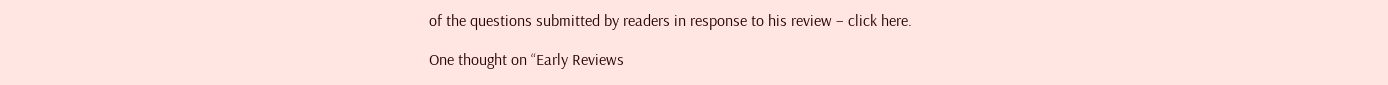of the questions submitted by readers in response to his review – click here.

One thought on “Early Reviews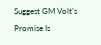Suggest GM Volt’s Promise Is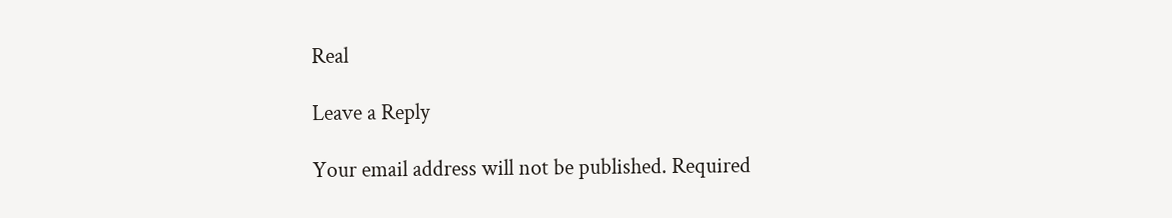Real

Leave a Reply

Your email address will not be published. Required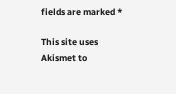fields are marked *

This site uses Akismet to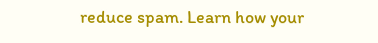reduce spam. Learn how your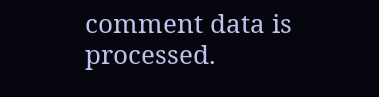comment data is processed.